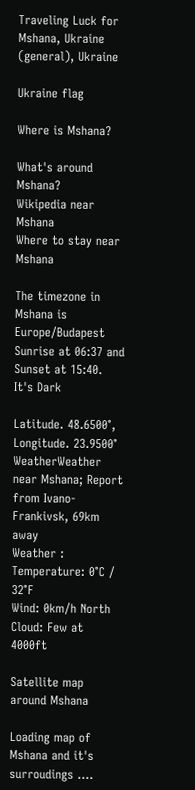Traveling Luck for Mshana, Ukraine (general), Ukraine

Ukraine flag

Where is Mshana?

What's around Mshana?
Wikipedia near Mshana
Where to stay near Mshana

The timezone in Mshana is Europe/Budapest
Sunrise at 06:37 and Sunset at 15:40. It's Dark

Latitude. 48.6500°, Longitude. 23.9500°
WeatherWeather near Mshana; Report from Ivano-Frankivsk, 69km away
Weather :
Temperature: 0°C / 32°F
Wind: 0km/h North
Cloud: Few at 4000ft

Satellite map around Mshana

Loading map of Mshana and it's surroudings ....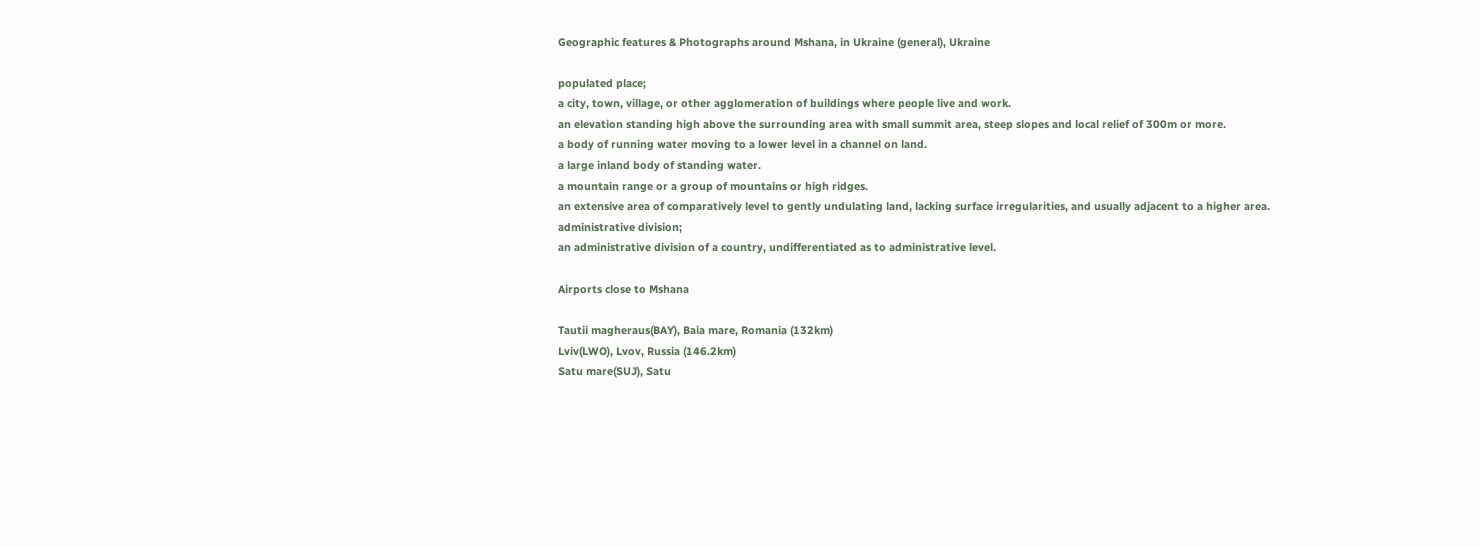Geographic features & Photographs around Mshana, in Ukraine (general), Ukraine

populated place;
a city, town, village, or other agglomeration of buildings where people live and work.
an elevation standing high above the surrounding area with small summit area, steep slopes and local relief of 300m or more.
a body of running water moving to a lower level in a channel on land.
a large inland body of standing water.
a mountain range or a group of mountains or high ridges.
an extensive area of comparatively level to gently undulating land, lacking surface irregularities, and usually adjacent to a higher area.
administrative division;
an administrative division of a country, undifferentiated as to administrative level.

Airports close to Mshana

Tautii magheraus(BAY), Baia mare, Romania (132km)
Lviv(LWO), Lvov, Russia (146.2km)
Satu mare(SUJ), Satu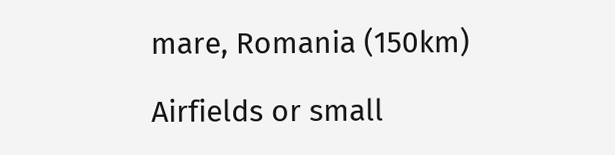mare, Romania (150km)

Airfields or small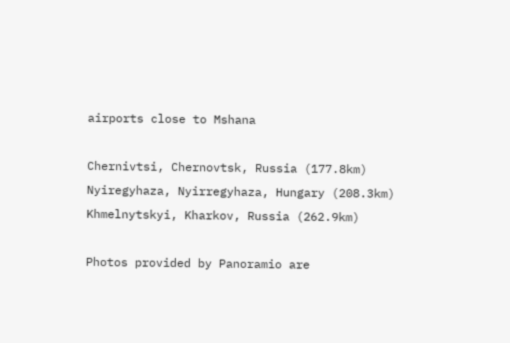airports close to Mshana

Chernivtsi, Chernovtsk, Russia (177.8km)
Nyiregyhaza, Nyirregyhaza, Hungary (208.3km)
Khmelnytskyi, Kharkov, Russia (262.9km)

Photos provided by Panoramio are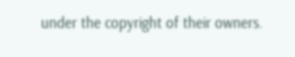under the copyright of their owners.